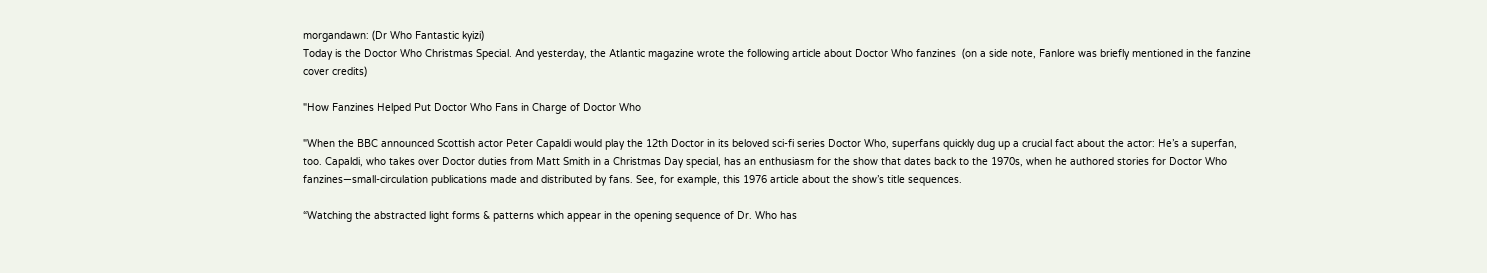morgandawn: (Dr Who Fantastic kyizi)
Today is the Doctor Who Christmas Special. And yesterday, the Atlantic magazine wrote the following article about Doctor Who fanzines  (on a side note, Fanlore was briefly mentioned in the fanzine cover credits)

"How Fanzines Helped Put Doctor Who Fans in Charge of Doctor Who

"When the BBC announced Scottish actor Peter Capaldi would play the 12th Doctor in its beloved sci-fi series Doctor Who, superfans quickly dug up a crucial fact about the actor: He’s a superfan, too. Capaldi, who takes over Doctor duties from Matt Smith in a Christmas Day special, has an enthusiasm for the show that dates back to the 1970s, when he authored stories for Doctor Who fanzines—small-circulation publications made and distributed by fans. See, for example, this 1976 article about the show’s title sequences.

“Watching the abstracted light forms & patterns which appear in the opening sequence of Dr. Who has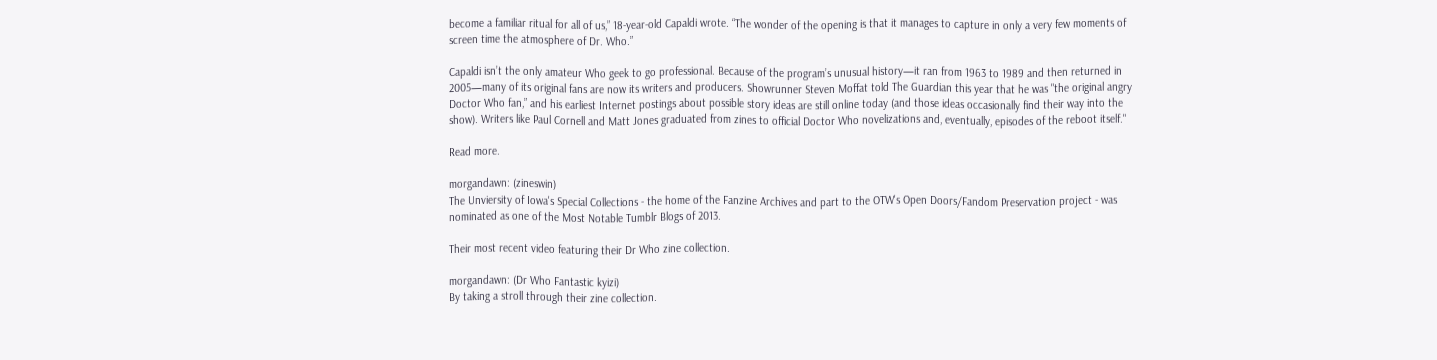become a familiar ritual for all of us,” 18-year-old Capaldi wrote. “The wonder of the opening is that it manages to capture in only a very few moments of screen time the atmosphere of Dr. Who.”

Capaldi isn’t the only amateur Who geek to go professional. Because of the program’s unusual history—it ran from 1963 to 1989 and then returned in 2005—many of its original fans are now its writers and producers. Showrunner Steven Moffat told The Guardian this year that he was "the original angry Doctor Who fan,” and his earliest Internet postings about possible story ideas are still online today (and those ideas occasionally find their way into the show). Writers like Paul Cornell and Matt Jones graduated from zines to official Doctor Who novelizations and, eventually, episodes of the reboot itself."

Read more.

morgandawn: (zineswin)
The Unviersity of Iowa's Special Collections - the home of the Fanzine Archives and part to the OTW's Open Doors/Fandom Preservation project - was nominated as one of the Most Notable Tumblr Blogs of 2013.

Their most recent video featuring their Dr Who zine collection.

morgandawn: (Dr Who Fantastic kyizi)
By taking a stroll through their zine collection.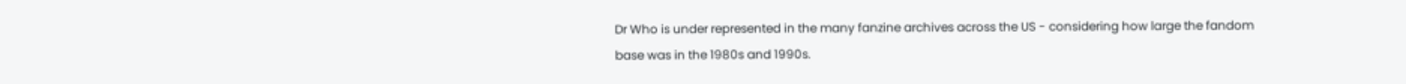Dr Who is under represented in the many fanzine archives across the US - considering how large the fandom base was in the 1980s and 1990s.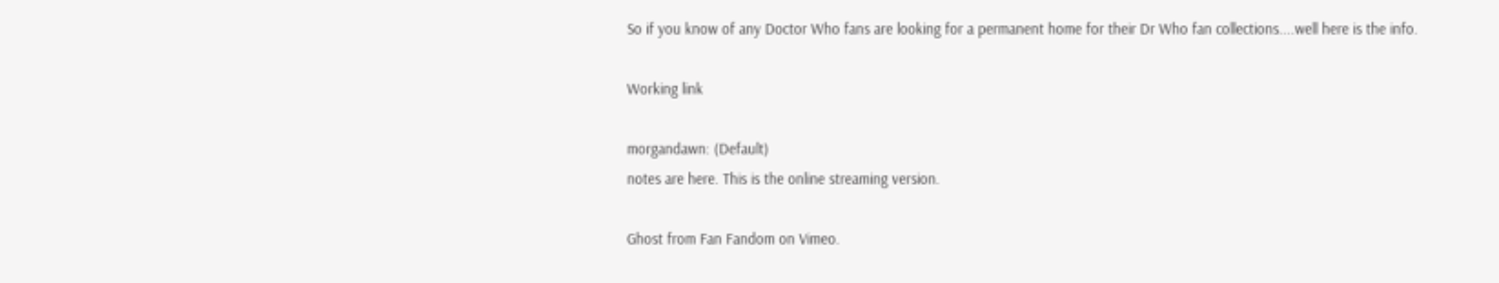So if you know of any Doctor Who fans are looking for a permanent home for their Dr Who fan collections....well here is the info.

Working link

morgandawn: (Default)
notes are here. This is the online streaming version.

Ghost from Fan Fandom on Vimeo.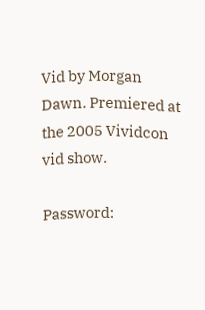Vid by Morgan Dawn. Premiered at the 2005 Vividcon vid show.

Password: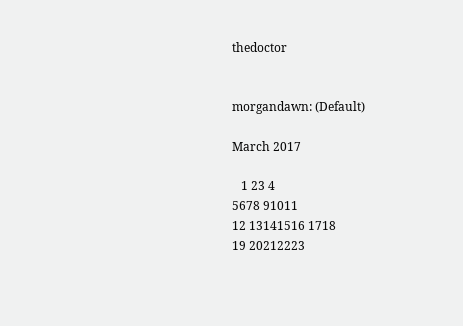thedoctor


morgandawn: (Default)

March 2017

   1 23 4
5678 91011
12 13141516 1718
19 20212223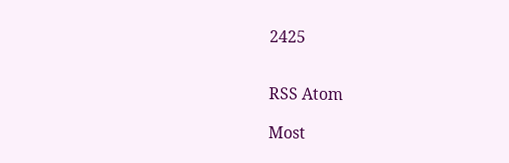2425


RSS Atom

Most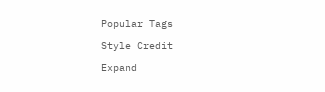Popular Tags

Style Credit

Expand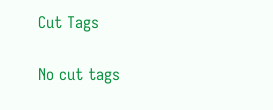Cut Tags

No cut tags